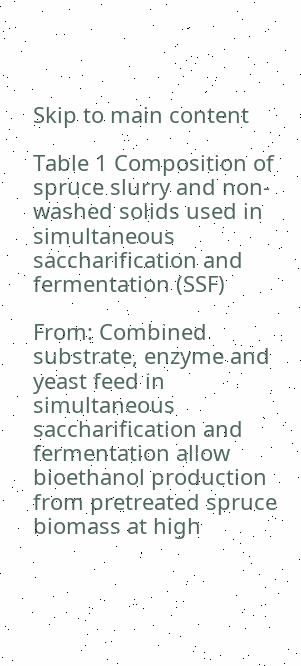Skip to main content

Table 1 Composition of spruce slurry and non-washed solids used in simultaneous saccharification and fermentation (SSF)

From: Combined substrate, enzyme and yeast feed in simultaneous saccharification and fermentation allow bioethanol production from pretreated spruce biomass at high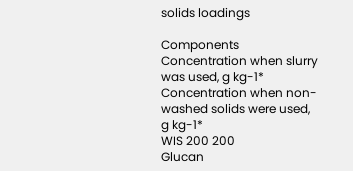solids loadings

Components Concentration when slurry was used, g kg-1* Concentration when non-washed solids were used, g kg-1*
WIS 200 200
Glucan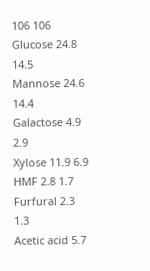106 106
Glucose 24.8 14.5
Mannose 24.6 14.4
Galactose 4.9 2.9
Xylose 11.9 6.9
HMF 2.8 1.7
Furfural 2.3 1.3
Acetic acid 5.7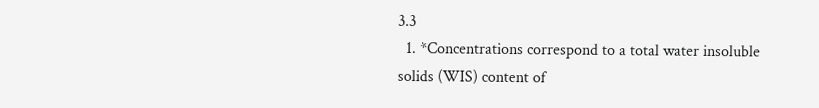3.3
  1. *Concentrations correspond to a total water insoluble solids (WIS) content of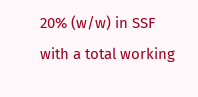20% (w/w) in SSF with a total working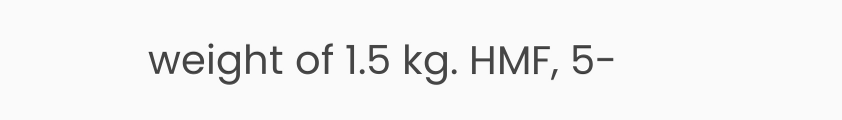weight of 1.5 kg. HMF, 5-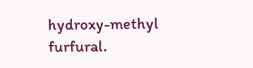hydroxy-methyl furfural.